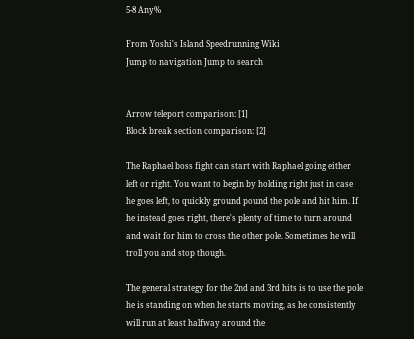5-8 Any%

From Yoshi's Island Speedrunning Wiki
Jump to navigation Jump to search


Arrow teleport comparison: [1]
Block break section comparison: [2]

The Raphael boss fight can start with Raphael going either left or right. You want to begin by holding right just in case he goes left, to quickly ground pound the pole and hit him. If he instead goes right, there's plenty of time to turn around and wait for him to cross the other pole. Sometimes he will troll you and stop though.

The general strategy for the 2nd and 3rd hits is to use the pole he is standing on when he starts moving, as he consistently will run at least halfway around the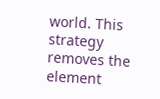world. This strategy removes the element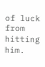of luck from hitting him.